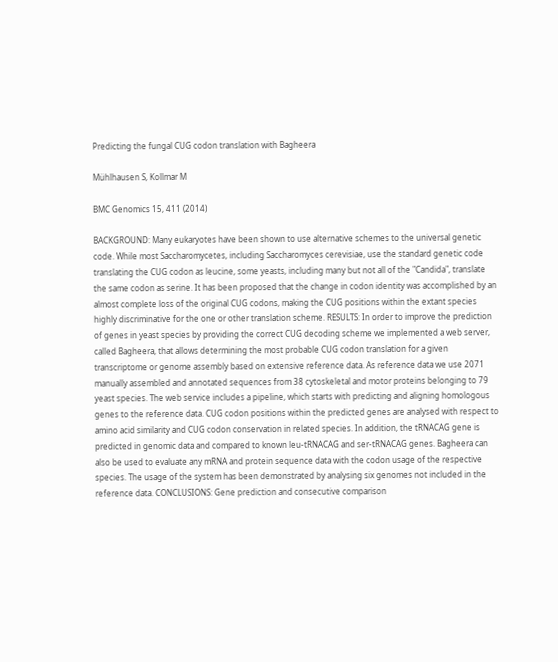Predicting the fungal CUG codon translation with Bagheera

Mühlhausen S, Kollmar M

BMC Genomics 15, 411 (2014)

BACKGROUND: Many eukaryotes have been shown to use alternative schemes to the universal genetic code. While most Saccharomycetes, including Saccharomyces cerevisiae, use the standard genetic code translating the CUG codon as leucine, some yeasts, including many but not all of the "Candida", translate the same codon as serine. It has been proposed that the change in codon identity was accomplished by an almost complete loss of the original CUG codons, making the CUG positions within the extant species highly discriminative for the one or other translation scheme. RESULTS: In order to improve the prediction of genes in yeast species by providing the correct CUG decoding scheme we implemented a web server, called Bagheera, that allows determining the most probable CUG codon translation for a given transcriptome or genome assembly based on extensive reference data. As reference data we use 2071 manually assembled and annotated sequences from 38 cytoskeletal and motor proteins belonging to 79 yeast species. The web service includes a pipeline, which starts with predicting and aligning homologous genes to the reference data. CUG codon positions within the predicted genes are analysed with respect to amino acid similarity and CUG codon conservation in related species. In addition, the tRNACAG gene is predicted in genomic data and compared to known leu-tRNACAG and ser-tRNACAG genes. Bagheera can also be used to evaluate any mRNA and protein sequence data with the codon usage of the respective species. The usage of the system has been demonstrated by analysing six genomes not included in the reference data. CONCLUSIONS: Gene prediction and consecutive comparison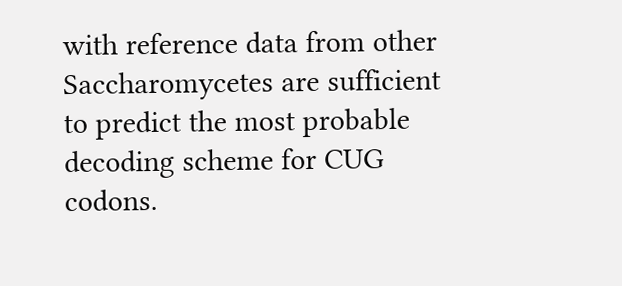with reference data from other Saccharomycetes are sufficient to predict the most probable decoding scheme for CUG codons.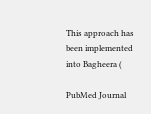This approach has been implemented into Bagheera (

PubMed Journal